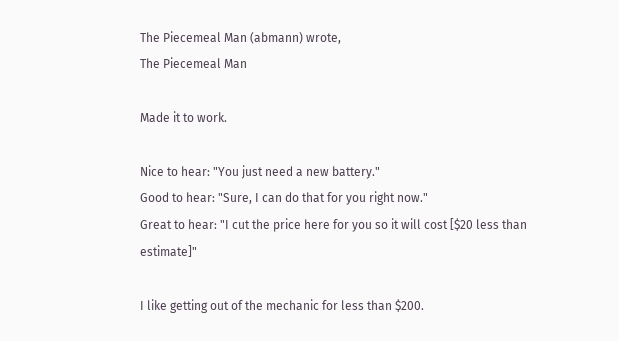The Piecemeal Man (abmann) wrote,
The Piecemeal Man

Made it to work.

Nice to hear: "You just need a new battery."
Good to hear: "Sure, I can do that for you right now."
Great to hear: "I cut the price here for you so it will cost [$20 less than estimate]"

I like getting out of the mechanic for less than $200.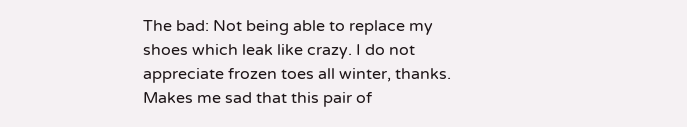The bad: Not being able to replace my shoes which leak like crazy. I do not appreciate frozen toes all winter, thanks.
Makes me sad that this pair of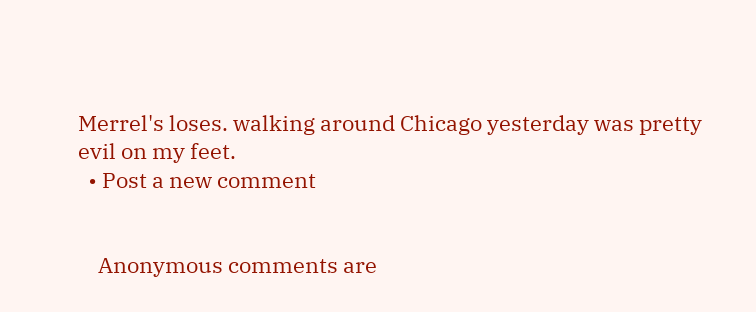Merrel's loses. walking around Chicago yesterday was pretty evil on my feet.
  • Post a new comment


    Anonymous comments are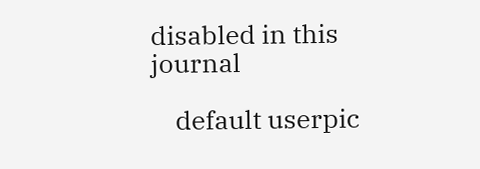disabled in this journal

    default userpic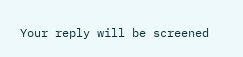Your reply will be screened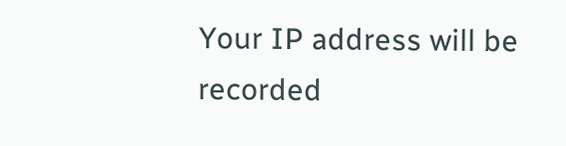Your IP address will be recorded